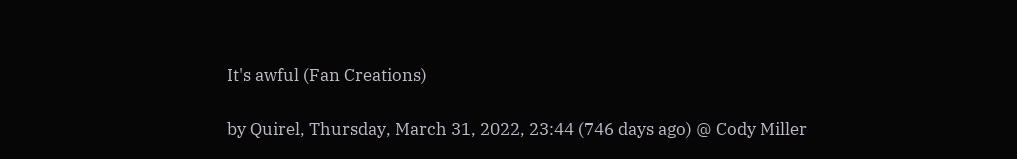It's awful (Fan Creations)

by Quirel, Thursday, March 31, 2022, 23:44 (746 days ago) @ Cody Miller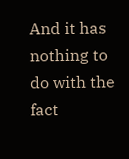And it has nothing to do with the fact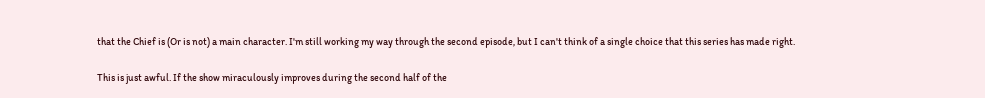that the Chief is (Or is not) a main character. I'm still working my way through the second episode, but I can't think of a single choice that this series has made right.

This is just awful. If the show miraculously improves during the second half of the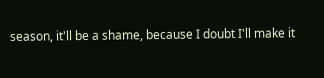season, it'll be a shame, because I doubt I'll make it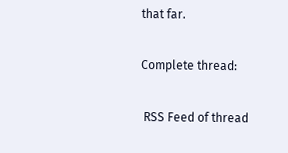that far.

Complete thread:

 RSS Feed of thread